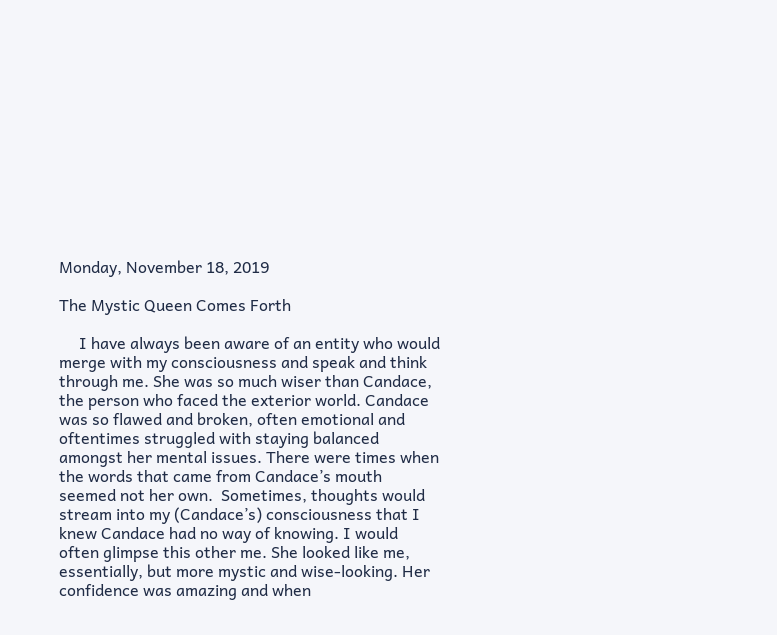Monday, November 18, 2019

The Mystic Queen Comes Forth

     I have always been aware of an entity who would merge with my consciousness and speak and think through me. She was so much wiser than Candace, the person who faced the exterior world. Candace was so flawed and broken, often emotional and oftentimes struggled with staying balanced amongst her mental issues. There were times when the words that came from Candace’s mouth seemed not her own.  Sometimes, thoughts would stream into my (Candace’s) consciousness that I knew Candace had no way of knowing. I would often glimpse this other me. She looked like me, essentially, but more mystic and wise-looking. Her confidence was amazing and when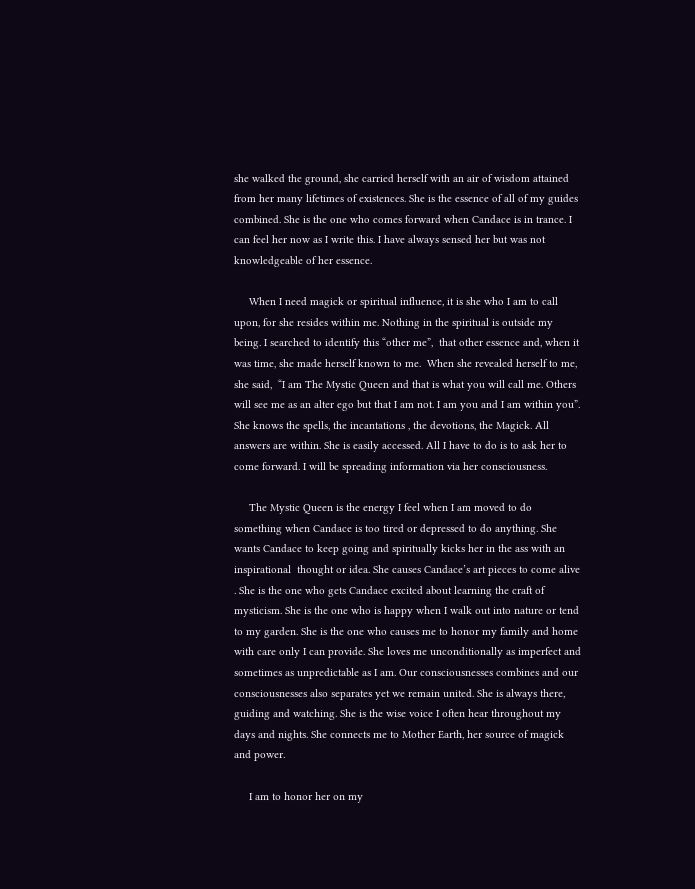she walked the ground, she carried herself with an air of wisdom attained from her many lifetimes of existences. She is the essence of all of my guides combined. She is the one who comes forward when Candace is in trance. I can feel her now as I write this. I have always sensed her but was not knowledgeable of her essence.

     When I need magick or spiritual influence, it is she who I am to call upon, for she resides within me. Nothing in the spiritual is outside my being. I searched to identify this “other me”,  that other essence and, when it was time, she made herself known to me.  When she revealed herself to me, she said,  “I am The Mystic Queen and that is what you will call me. Others will see me as an alter ego but that I am not. I am you and I am within you”. She knows the spells, the incantations , the devotions, the Magick. All answers are within. She is easily accessed. All I have to do is to ask her to come forward. I will be spreading information via her consciousness.

     The Mystic Queen is the energy I feel when I am moved to do something when Candace is too tired or depressed to do anything. She wants Candace to keep going and spiritually kicks her in the ass with an inspirational  thought or idea. She causes Candace’s art pieces to come alive . She is the one who gets Candace excited about learning the craft of mysticism. She is the one who is happy when I walk out into nature or tend to my garden. She is the one who causes me to honor my family and home with care only I can provide. She loves me unconditionally as imperfect and sometimes as unpredictable as I am. Our consciousnesses combines and our consciousnesses also separates yet we remain united. She is always there, guiding and watching. She is the wise voice I often hear throughout my days and nights. She connects me to Mother Earth, her source of magick and power.

     I am to honor her on my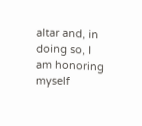altar and, in doing so, I am honoring myself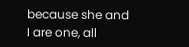because she and I are one, all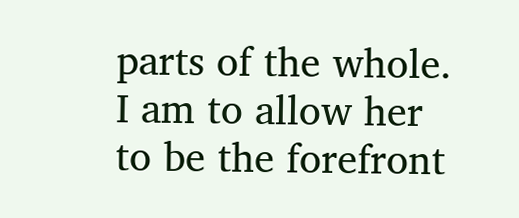parts of the whole. I am to allow her to be the forefront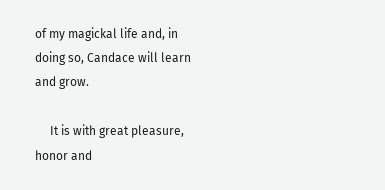of my magickal life and, in doing so, Candace will learn and grow.

     It is with great pleasure, honor and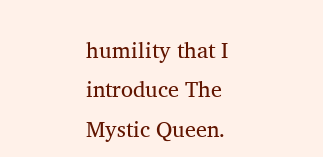humility that I introduce The Mystic Queen.